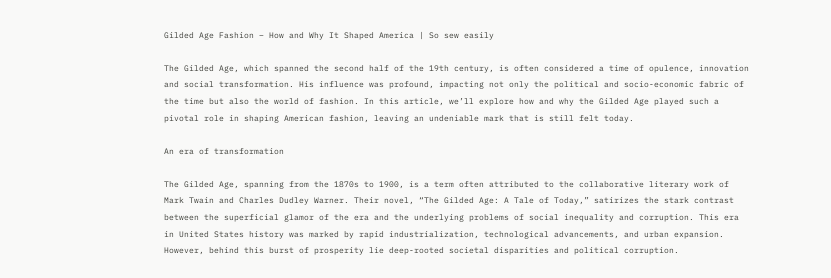Gilded Age Fashion – How and Why It Shaped America | So sew easily

The Gilded Age, which spanned the second half of the 19th century, is often considered a time of opulence, innovation and social transformation. His influence was profound, impacting not only the political and socio-economic fabric of the time but also the world of fashion. In this article, we’ll explore how and why the Gilded Age played such a pivotal role in shaping American fashion, leaving an undeniable mark that is still felt today.

An era of transformation

The Gilded Age, spanning from the 1870s to 1900, is a term often attributed to the collaborative literary work of Mark Twain and Charles Dudley Warner. Their novel, “The Gilded Age: A Tale of Today,” satirizes the stark contrast between the superficial glamor of the era and the underlying problems of social inequality and corruption. This era in United States history was marked by rapid industrialization, technological advancements, and urban expansion. However, behind this burst of prosperity lie deep-rooted societal disparities and political corruption.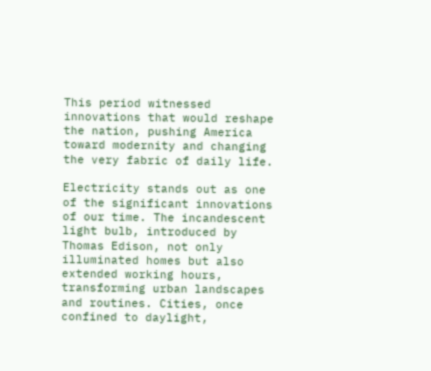This period witnessed innovations that would reshape the nation, pushing America toward modernity and changing the very fabric of daily life.

Electricity stands out as one of the significant innovations of our time. The incandescent light bulb, introduced by Thomas Edison, not only illuminated homes but also extended working hours, transforming urban landscapes and routines. Cities, once confined to daylight,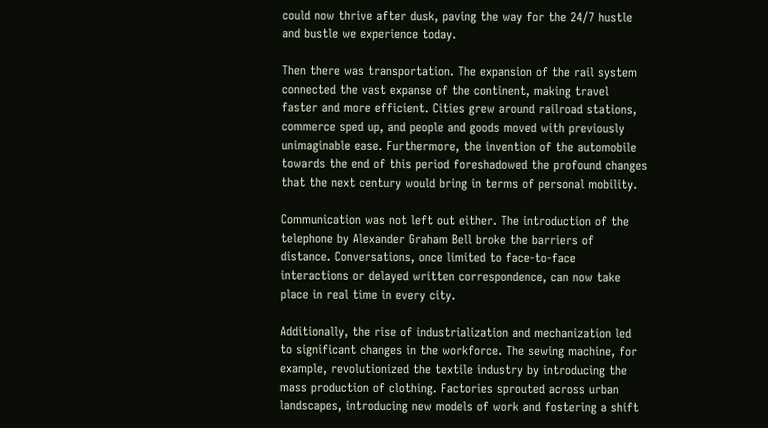could now thrive after dusk, paving the way for the 24/7 hustle and bustle we experience today.

Then there was transportation. The expansion of the rail system connected the vast expanse of the continent, making travel faster and more efficient. Cities grew around railroad stations, commerce sped up, and people and goods moved with previously unimaginable ease. Furthermore, the invention of the automobile towards the end of this period foreshadowed the profound changes that the next century would bring in terms of personal mobility.

Communication was not left out either. The introduction of the telephone by Alexander Graham Bell broke the barriers of distance. Conversations, once limited to face-to-face interactions or delayed written correspondence, can now take place in real time in every city.

Additionally, the rise of industrialization and mechanization led to significant changes in the workforce. The sewing machine, for example, revolutionized the textile industry by introducing the mass production of clothing. Factories sprouted across urban landscapes, introducing new models of work and fostering a shift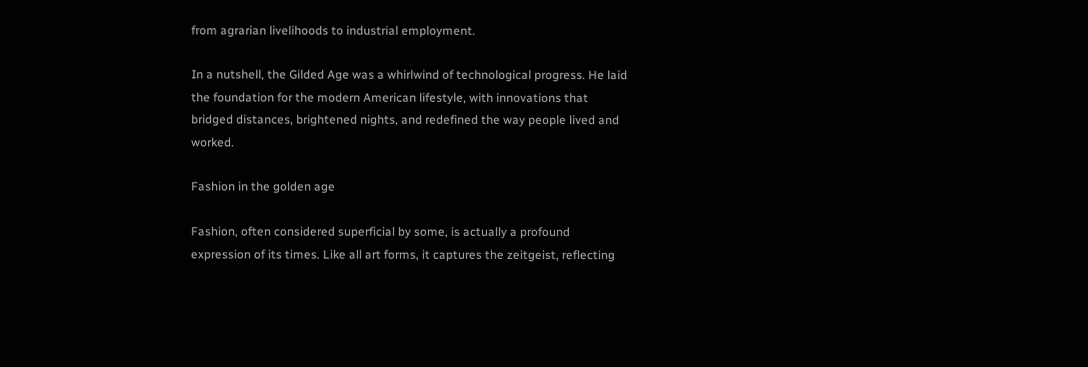from agrarian livelihoods to industrial employment.

In a nutshell, the Gilded Age was a whirlwind of technological progress. He laid the foundation for the modern American lifestyle, with innovations that bridged distances, brightened nights, and redefined the way people lived and worked.

Fashion in the golden age

Fashion, often considered superficial by some, is actually a profound expression of its times. Like all art forms, it captures the zeitgeist, reflecting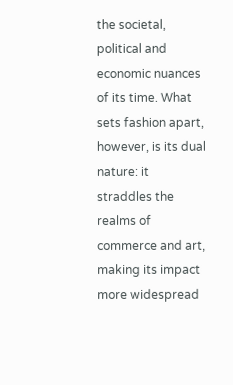the societal, political and economic nuances of its time. What sets fashion apart, however, is its dual nature: it straddles the realms of commerce and art, making its impact more widespread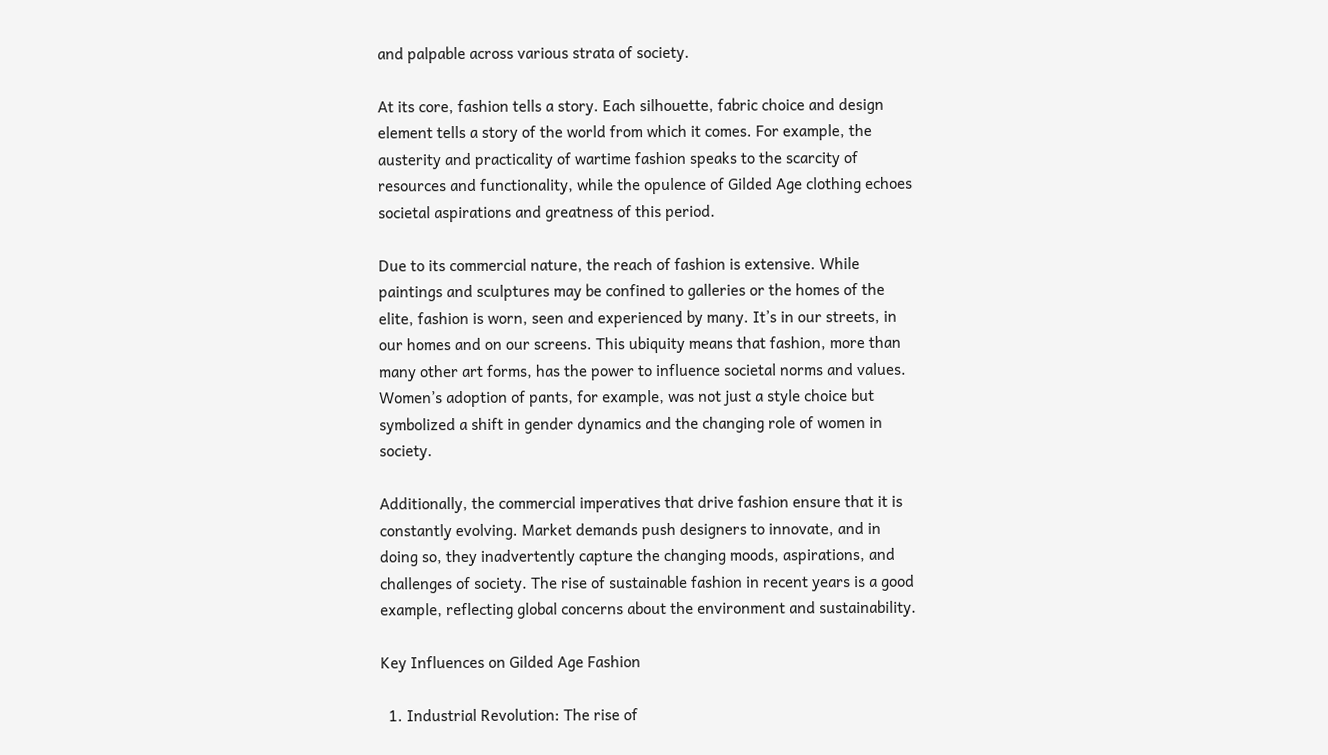and palpable across various strata of society.

At its core, fashion tells a story. Each silhouette, fabric choice and design element tells a story of the world from which it comes. For example, the austerity and practicality of wartime fashion speaks to the scarcity of resources and functionality, while the opulence of Gilded Age clothing echoes societal aspirations and greatness of this period.

Due to its commercial nature, the reach of fashion is extensive. While paintings and sculptures may be confined to galleries or the homes of the elite, fashion is worn, seen and experienced by many. It’s in our streets, in our homes and on our screens. This ubiquity means that fashion, more than many other art forms, has the power to influence societal norms and values. Women’s adoption of pants, for example, was not just a style choice but symbolized a shift in gender dynamics and the changing role of women in society.

Additionally, the commercial imperatives that drive fashion ensure that it is constantly evolving. Market demands push designers to innovate, and in doing so, they inadvertently capture the changing moods, aspirations, and challenges of society. The rise of sustainable fashion in recent years is a good example, reflecting global concerns about the environment and sustainability.

Key Influences on Gilded Age Fashion

  1. Industrial Revolution: The rise of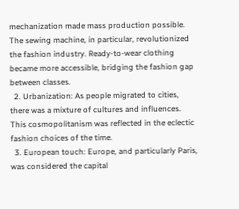mechanization made mass production possible. The sewing machine, in particular, revolutionized the fashion industry. Ready-to-wear clothing became more accessible, bridging the fashion gap between classes.
  2. Urbanization: As people migrated to cities, there was a mixture of cultures and influences. This cosmopolitanism was reflected in the eclectic fashion choices of the time.
  3. European touch: Europe, and particularly Paris, was considered the capital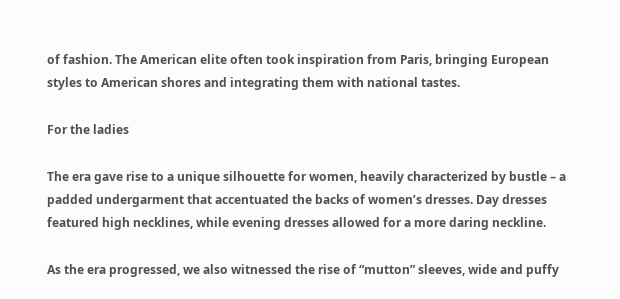of fashion. The American elite often took inspiration from Paris, bringing European styles to American shores and integrating them with national tastes.

For the ladies

The era gave rise to a unique silhouette for women, heavily characterized by bustle – a padded undergarment that accentuated the backs of women’s dresses. Day dresses featured high necklines, while evening dresses allowed for a more daring neckline.

As the era progressed, we also witnessed the rise of “mutton” sleeves, wide and puffy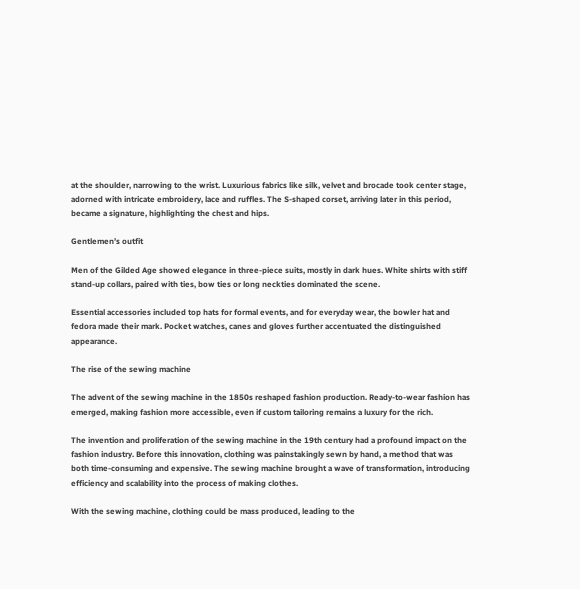at the shoulder, narrowing to the wrist. Luxurious fabrics like silk, velvet and brocade took center stage, adorned with intricate embroidery, lace and ruffles. The S-shaped corset, arriving later in this period, became a signature, highlighting the chest and hips.

Gentlemen’s outfit

Men of the Gilded Age showed elegance in three-piece suits, mostly in dark hues. White shirts with stiff stand-up collars, paired with ties, bow ties or long neckties dominated the scene.

Essential accessories included top hats for formal events, and for everyday wear, the bowler hat and fedora made their mark. Pocket watches, canes and gloves further accentuated the distinguished appearance.

The rise of the sewing machine

The advent of the sewing machine in the 1850s reshaped fashion production. Ready-to-wear fashion has emerged, making fashion more accessible, even if custom tailoring remains a luxury for the rich.

The invention and proliferation of the sewing machine in the 19th century had a profound impact on the fashion industry. Before this innovation, clothing was painstakingly sewn by hand, a method that was both time-consuming and expensive. The sewing machine brought a wave of transformation, introducing efficiency and scalability into the process of making clothes.

With the sewing machine, clothing could be mass produced, leading to the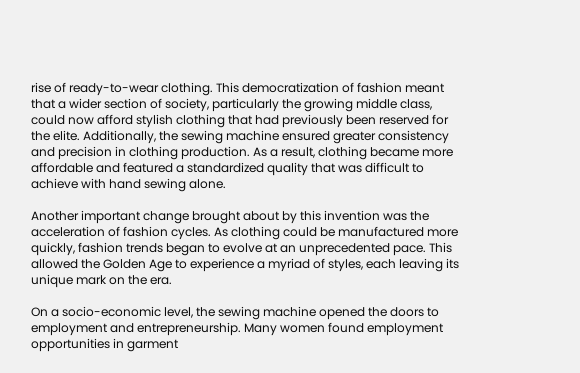rise of ready-to-wear clothing. This democratization of fashion meant that a wider section of society, particularly the growing middle class, could now afford stylish clothing that had previously been reserved for the elite. Additionally, the sewing machine ensured greater consistency and precision in clothing production. As a result, clothing became more affordable and featured a standardized quality that was difficult to achieve with hand sewing alone.

Another important change brought about by this invention was the acceleration of fashion cycles. As clothing could be manufactured more quickly, fashion trends began to evolve at an unprecedented pace. This allowed the Golden Age to experience a myriad of styles, each leaving its unique mark on the era.

On a socio-economic level, the sewing machine opened the doors to employment and entrepreneurship. Many women found employment opportunities in garment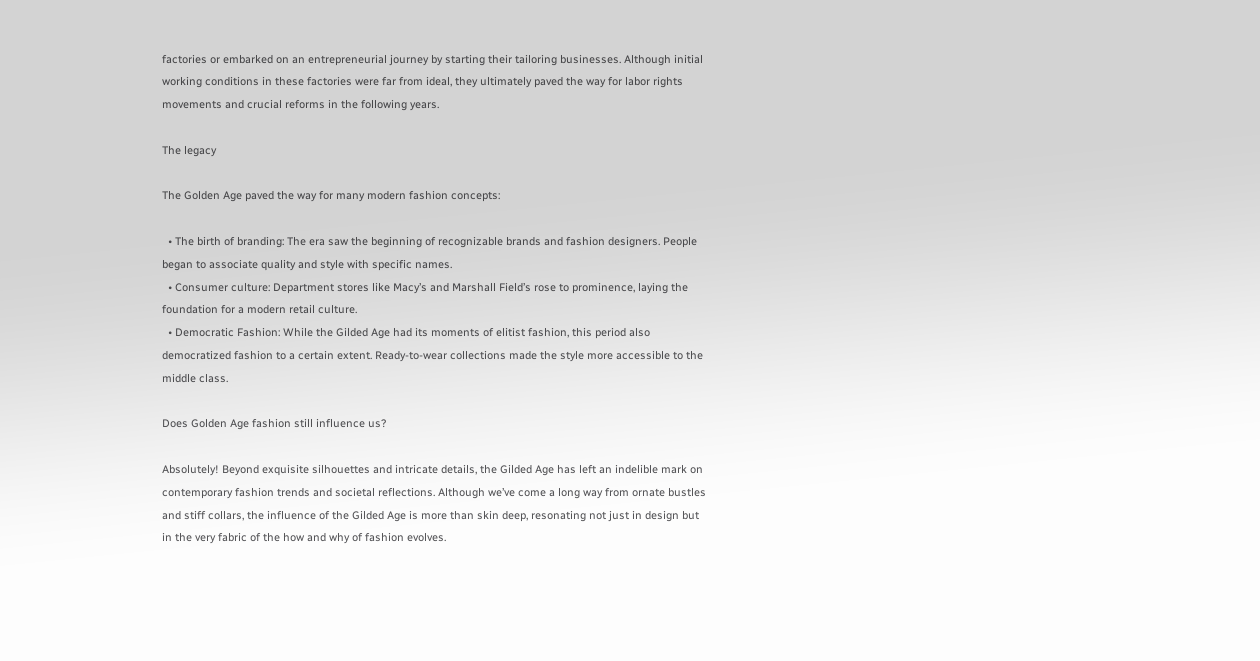factories or embarked on an entrepreneurial journey by starting their tailoring businesses. Although initial working conditions in these factories were far from ideal, they ultimately paved the way for labor rights movements and crucial reforms in the following years.

The legacy

The Golden Age paved the way for many modern fashion concepts:

  • The birth of branding: The era saw the beginning of recognizable brands and fashion designers. People began to associate quality and style with specific names.
  • Consumer culture: Department stores like Macy’s and Marshall Field’s rose to prominence, laying the foundation for a modern retail culture.
  • Democratic Fashion: While the Gilded Age had its moments of elitist fashion, this period also democratized fashion to a certain extent. Ready-to-wear collections made the style more accessible to the middle class.

Does Golden Age fashion still influence us?

Absolutely! Beyond exquisite silhouettes and intricate details, the Gilded Age has left an indelible mark on contemporary fashion trends and societal reflections. Although we’ve come a long way from ornate bustles and stiff collars, the influence of the Gilded Age is more than skin deep, resonating not just in design but in the very fabric of the how and why of fashion evolves.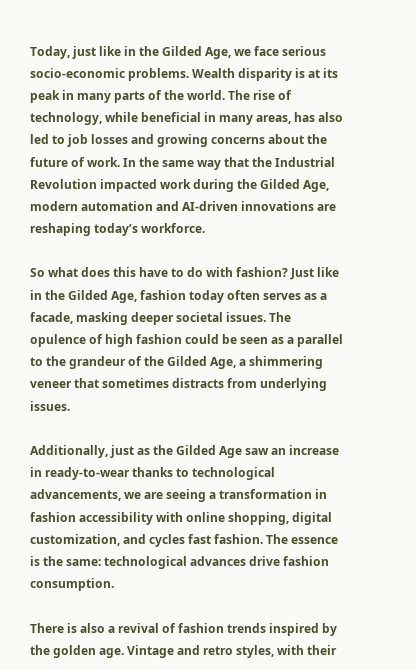Today, just like in the Gilded Age, we face serious socio-economic problems. Wealth disparity is at its peak in many parts of the world. The rise of technology, while beneficial in many areas, has also led to job losses and growing concerns about the future of work. In the same way that the Industrial Revolution impacted work during the Gilded Age, modern automation and AI-driven innovations are reshaping today’s workforce.

So what does this have to do with fashion? Just like in the Gilded Age, fashion today often serves as a facade, masking deeper societal issues. The opulence of high fashion could be seen as a parallel to the grandeur of the Gilded Age, a shimmering veneer that sometimes distracts from underlying issues.

Additionally, just as the Gilded Age saw an increase in ready-to-wear thanks to technological advancements, we are seeing a transformation in fashion accessibility with online shopping, digital customization, and cycles fast fashion. The essence is the same: technological advances drive fashion consumption.

There is also a revival of fashion trends inspired by the golden age. Vintage and retro styles, with their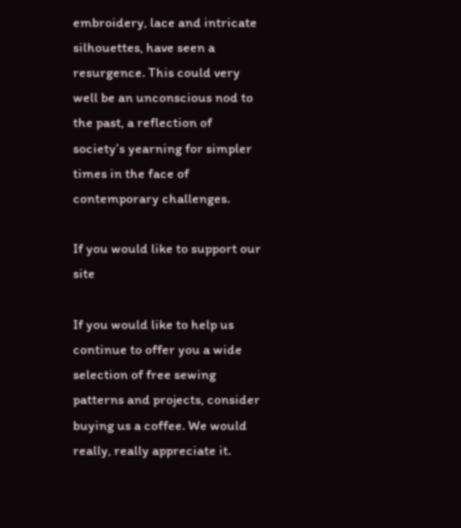embroidery, lace and intricate silhouettes, have seen a resurgence. This could very well be an unconscious nod to the past, a reflection of society’s yearning for simpler times in the face of contemporary challenges.

If you would like to support our site

If you would like to help us continue to offer you a wide selection of free sewing patterns and projects, consider buying us a coffee. We would really, really appreciate it.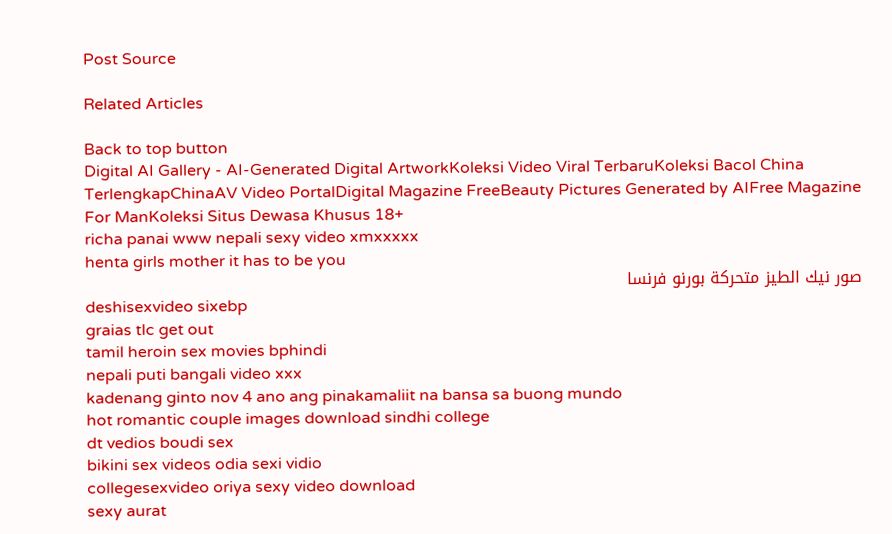Post Source

Related Articles

Back to top button
Digital AI Gallery - AI-Generated Digital ArtworkKoleksi Video Viral TerbaruKoleksi Bacol China TerlengkapChinaAV Video PortalDigital Magazine FreeBeauty Pictures Generated by AIFree Magazine For ManKoleksi Situs Dewasa Khusus 18+
richa panai www nepali sexy video xmxxxxx
henta girls mother it has to be you
صور نيك الطيز متحركة بورنو فرنسا
deshisexvideo sixebp
graias tlc get out
tamil heroin sex movies bphindi
nepali puti bangali video xxx
kadenang ginto nov 4 ano ang pinakamaliit na bansa sa buong mundo
hot romantic couple images download sindhi college
dt vedios boudi sex
bikini sex videos odia sexi vidio
collegesexvideo oriya sexy video download
sexy aurat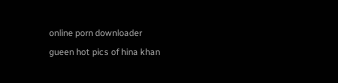online porn downloader
gueen hot pics of hina khan